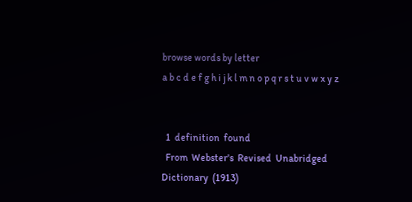browse words by letter
a b c d e f g h i j k l m n o p q r s t u v w x y z


  1  definition  found
  From  Webster's  Revised  Unabridged  Dictionary  (1913)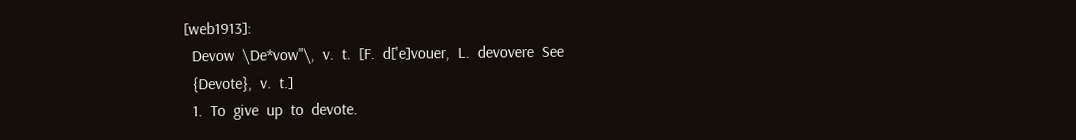[web1913]:
  Devow  \De*vow"\,  v.  t.  [F.  d['e]vouer,  L.  devovere  See
  {Devote},  v.  t.]
  1.  To  give  up  to  devote.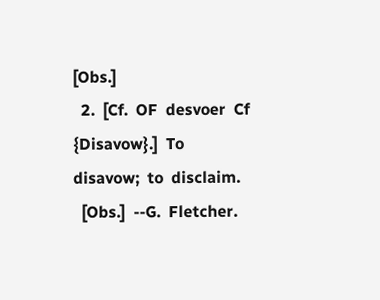[Obs.]
  2.  [Cf.  OF  desvoer  Cf  {Disavow}.]  To  disavow;  to  disclaim.
  [Obs.]  --G.  Fletcher.